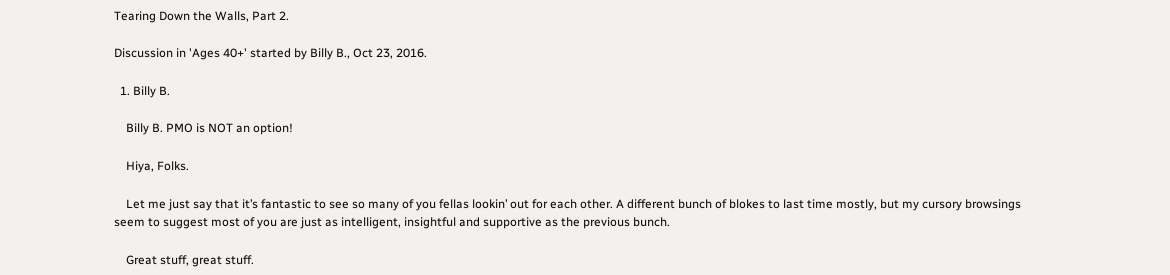Tearing Down the Walls, Part 2.

Discussion in 'Ages 40+' started by Billy B., Oct 23, 2016.

  1. Billy B.

    Billy B. PMO is NOT an option!

    Hiya, Folks.

    Let me just say that it’s fantastic to see so many of you fellas lookin’ out for each other. A different bunch of blokes to last time mostly, but my cursory browsings seem to suggest most of you are just as intelligent, insightful and supportive as the previous bunch.

    Great stuff, great stuff.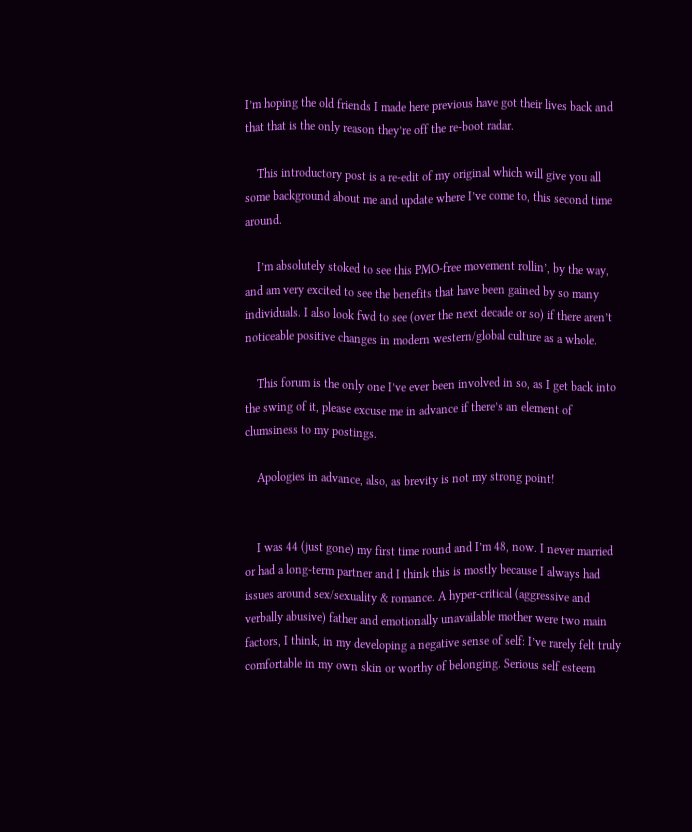I’m hoping the old friends I made here previous have got their lives back and that that is the only reason they’re off the re-boot radar.

    This introductory post is a re-edit of my original which will give you all some background about me and update where I’ve come to, this second time around.

    I’m absolutely stoked to see this PMO-free movement rollin’, by the way, and am very excited to see the benefits that have been gained by so many individuals. I also look fwd to see (over the next decade or so) if there aren’t noticeable positive changes in modern western/global culture as a whole.

    This forum is the only one I’ve ever been involved in so, as I get back into the swing of it, please excuse me in advance if there’s an element of clumsiness to my postings.

    Apologies in advance, also, as brevity is not my strong point!


    I was 44 (just gone) my first time round and I’m 48, now. I never married or had a long-term partner and I think this is mostly because I always had issues around sex/sexuality & romance. A hyper-critical (aggressive and verbally abusive) father and emotionally unavailable mother were two main factors, I think, in my developing a negative sense of self: I’ve rarely felt truly comfortable in my own skin or worthy of belonging. Serious self esteem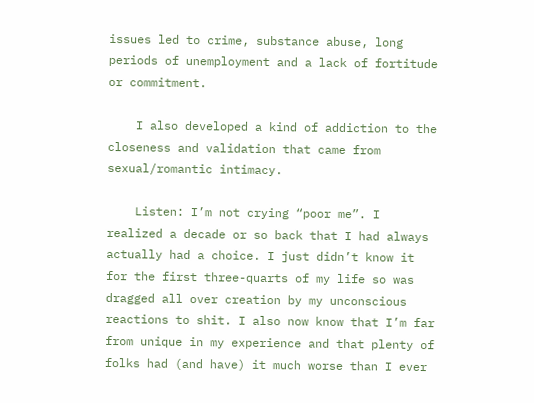issues led to crime, substance abuse, long periods of unemployment and a lack of fortitude or commitment.

    I also developed a kind of addiction to the closeness and validation that came from sexual/romantic intimacy.

    Listen: I’m not crying “poor me”. I realized a decade or so back that I had always actually had a choice. I just didn’t know it for the first three-quarts of my life so was dragged all over creation by my unconscious reactions to shit. I also now know that I’m far from unique in my experience and that plenty of folks had (and have) it much worse than I ever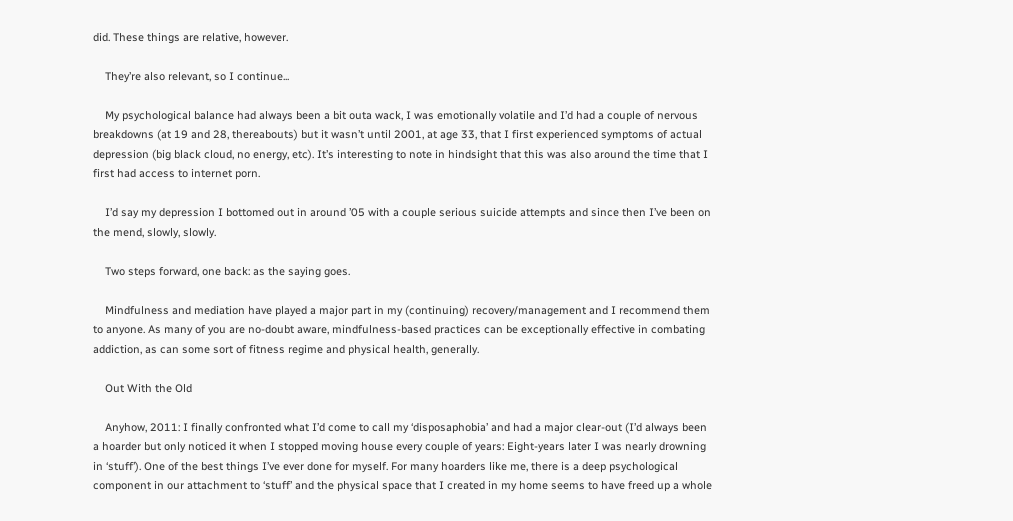did. These things are relative, however.

    They’re also relevant, so I continue...

    My psychological balance had always been a bit outa wack, I was emotionally volatile and I’d had a couple of nervous breakdowns (at 19 and 28, thereabouts) but it wasn’t until 2001, at age 33, that I first experienced symptoms of actual depression (big black cloud, no energy, etc). It’s interesting to note in hindsight that this was also around the time that I first had access to internet porn.

    I’d say my depression I bottomed out in around ’05 with a couple serious suicide attempts and since then I’ve been on the mend, slowly, slowly.

    Two steps forward, one back: as the saying goes.

    Mindfulness and mediation have played a major part in my (continuing) recovery/management and I recommend them to anyone. As many of you are no-doubt aware, mindfulness-based practices can be exceptionally effective in combating addiction, as can some sort of fitness regime and physical health, generally.

    Out With the Old

    Anyhow, 2011: I finally confronted what I’d come to call my ‘disposaphobia’ and had a major clear-out (I’d always been a hoarder but only noticed it when I stopped moving house every couple of years: Eight-years later I was nearly drowning in ‘stuff’). One of the best things I’ve ever done for myself. For many hoarders like me, there is a deep psychological component in our attachment to ‘stuff’ and the physical space that I created in my home seems to have freed up a whole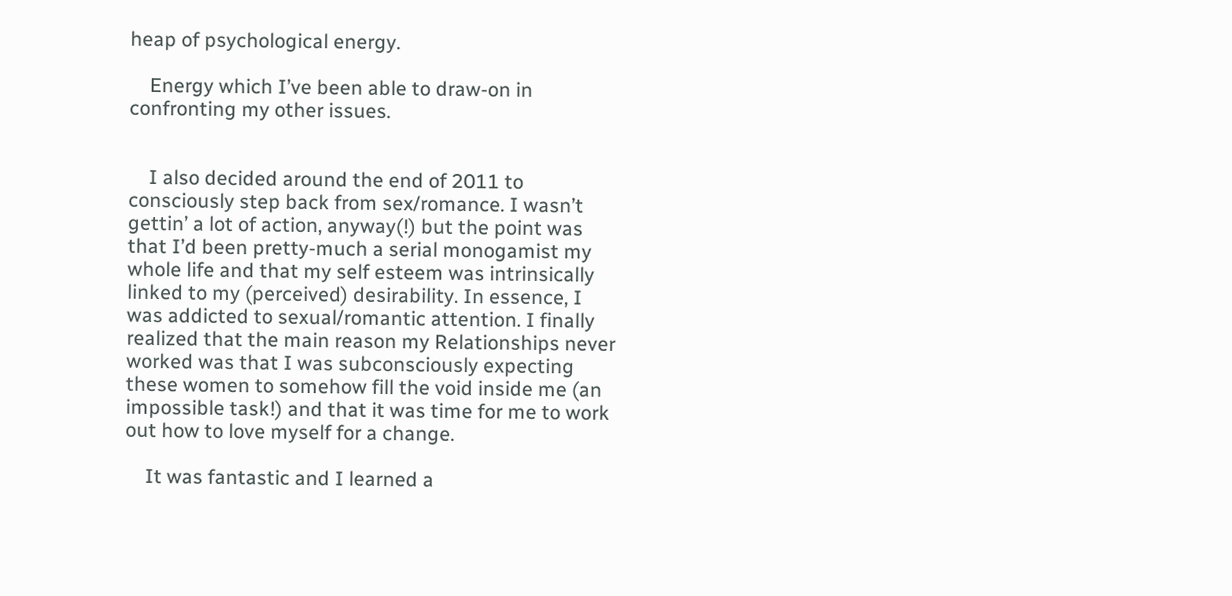heap of psychological energy.

    Energy which I’ve been able to draw-on in confronting my other issues.


    I also decided around the end of 2011 to consciously step back from sex/romance. I wasn’t gettin’ a lot of action, anyway(!) but the point was that I’d been pretty-much a serial monogamist my whole life and that my self esteem was intrinsically linked to my (perceived) desirability. In essence, I was addicted to sexual/romantic attention. I finally realized that the main reason my Relationships never worked was that I was subconsciously expecting these women to somehow fill the void inside me (an impossible task!) and that it was time for me to work out how to love myself for a change.

    It was fantastic and I learned a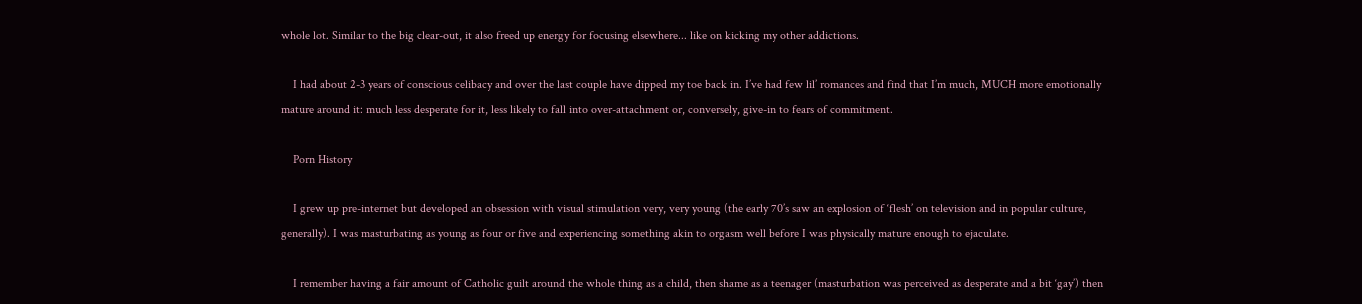whole lot. Similar to the big clear-out, it also freed up energy for focusing elsewhere... like on kicking my other addictions.

    I had about 2-3 years of conscious celibacy and over the last couple have dipped my toe back in. I’ve had few lil’ romances and find that I’m much, MUCH more emotionally mature around it: much less desperate for it, less likely to fall into over-attachment or, conversely, give-in to fears of commitment.

    Porn History

    I grew up pre-internet but developed an obsession with visual stimulation very, very young (the early 70’s saw an explosion of ‘flesh’ on television and in popular culture, generally). I was masturbating as young as four or five and experiencing something akin to orgasm well before I was physically mature enough to ejaculate.

    I remember having a fair amount of Catholic guilt around the whole thing as a child, then shame as a teenager (masturbation was perceived as desperate and a bit ‘gay’) then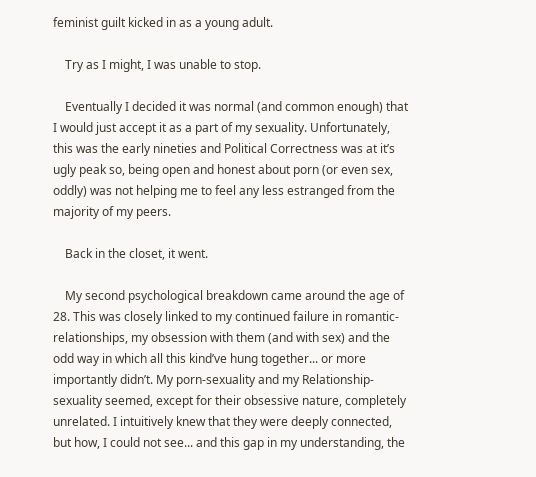feminist guilt kicked in as a young adult.

    Try as I might, I was unable to stop.

    Eventually I decided it was normal (and common enough) that I would just accept it as a part of my sexuality. Unfortunately, this was the early nineties and Political Correctness was at it’s ugly peak so, being open and honest about porn (or even sex, oddly) was not helping me to feel any less estranged from the majority of my peers.

    Back in the closet, it went.

    My second psychological breakdown came around the age of 28. This was closely linked to my continued failure in romantic-relationships, my obsession with them (and with sex) and the odd way in which all this kind’ve hung together... or more importantly didn’t. My porn-sexuality and my Relationship-sexuality seemed, except for their obsessive nature, completely unrelated. I intuitively knew that they were deeply connected, but how, I could not see... and this gap in my understanding, the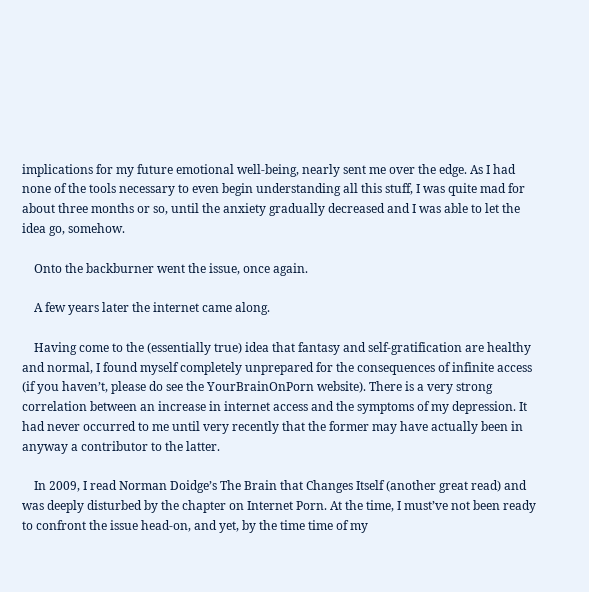implications for my future emotional well-being, nearly sent me over the edge. As I had none of the tools necessary to even begin understanding all this stuff, I was quite mad for about three months or so, until the anxiety gradually decreased and I was able to let the idea go, somehow.

    Onto the backburner went the issue, once again.

    A few years later the internet came along.

    Having come to the (essentially true) idea that fantasy and self-gratification are healthy and normal, I found myself completely unprepared for the consequences of infinite access (if you haven’t, please do see the YourBrainOnPorn website). There is a very strong correlation between an increase in internet access and the symptoms of my depression. It had never occurred to me until very recently that the former may have actually been in anyway a contributor to the latter.

    In 2009, I read Norman Doidge’s The Brain that Changes Itself (another great read) and was deeply disturbed by the chapter on Internet Porn. At the time, I must’ve not been ready to confront the issue head-on, and yet, by the time time of my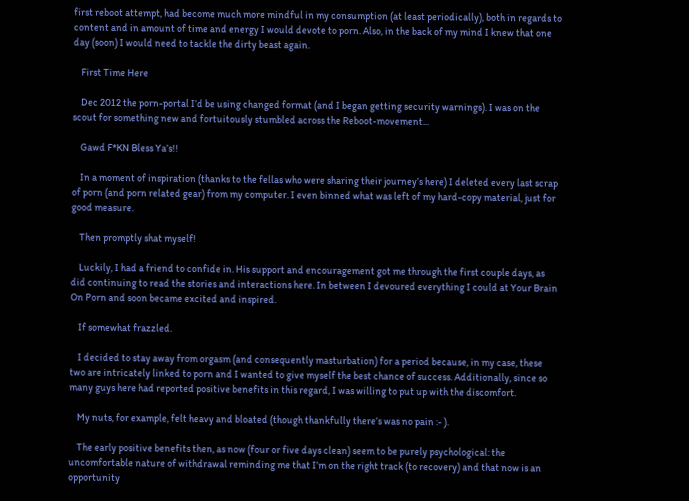first reboot attempt, had become much more mindful in my consumption (at least periodically), both in regards to content and in amount of time and energy I would devote to porn. Also, in the back of my mind I knew that one day (soon) I would need to tackle the dirty beast again.

    First Time Here

    Dec 2012 the porn-portal I’d be using changed format (and I began getting security warnings). I was on the scout for something new and fortuitously stumbled across the Reboot-movement...

    Gawd F*KN Bless Ya’s!!

    In a moment of inspiration (thanks to the fellas who were sharing their journey’s here) I deleted every last scrap of porn (and porn related gear) from my computer. I even binned what was left of my hard-copy material, just for good measure.

    Then promptly shat myself!

    Luckily, I had a friend to confide in. His support and encouragement got me through the first couple days, as did continuing to read the stories and interactions here. In between I devoured everything I could at Your Brain On Porn and soon became excited and inspired.

    If somewhat frazzled.

    I decided to stay away from orgasm (and consequently masturbation) for a period because, in my case, these two are intricately linked to porn and I wanted to give myself the best chance of success. Additionally, since so many guys here had reported positive benefits in this regard, I was willing to put up with the discomfort.

    My nuts, for example, felt heavy and bloated (though thankfully there’s was no pain :- ).

    The early positive benefits then, as now (four or five days clean) seem to be purely psychological: the uncomfortable nature of withdrawal reminding me that I’m on the right track (to recovery) and that now is an opportunity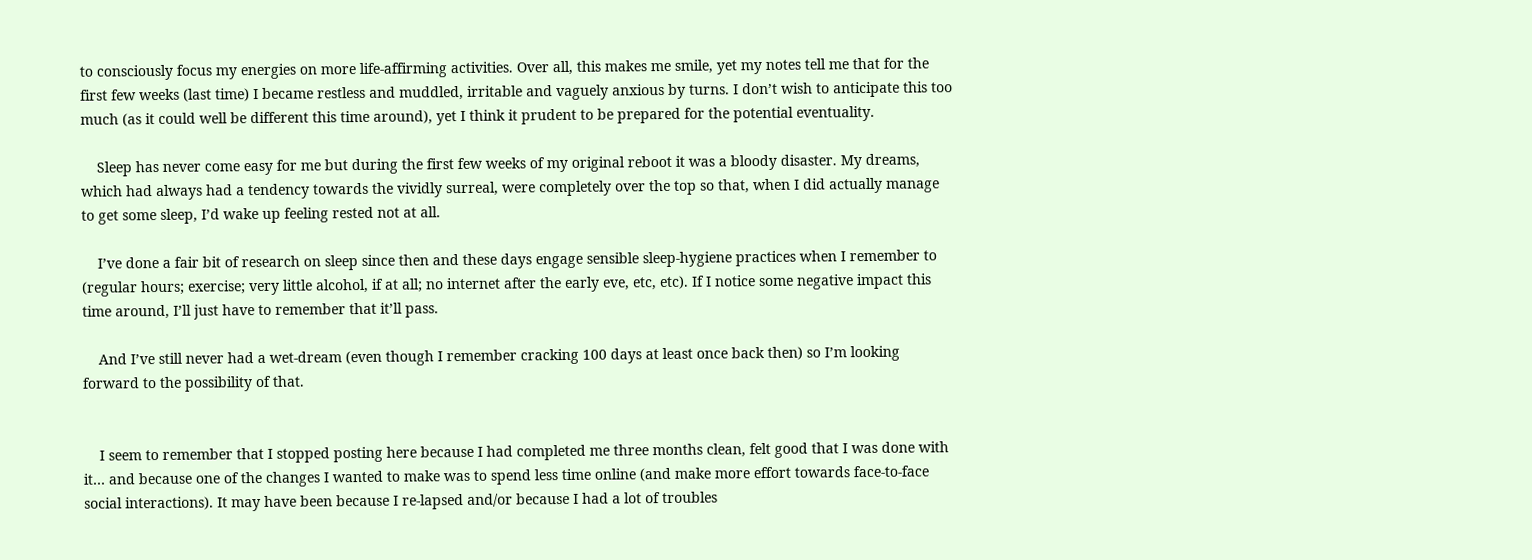to consciously focus my energies on more life-affirming activities. Over all, this makes me smile, yet my notes tell me that for the first few weeks (last time) I became restless and muddled, irritable and vaguely anxious by turns. I don’t wish to anticipate this too much (as it could well be different this time around), yet I think it prudent to be prepared for the potential eventuality.

    Sleep has never come easy for me but during the first few weeks of my original reboot it was a bloody disaster. My dreams, which had always had a tendency towards the vividly surreal, were completely over the top so that, when I did actually manage to get some sleep, I’d wake up feeling rested not at all.

    I’ve done a fair bit of research on sleep since then and these days engage sensible sleep-hygiene practices when I remember to (regular hours; exercise; very little alcohol, if at all; no internet after the early eve, etc, etc). If I notice some negative impact this time around, I’ll just have to remember that it’ll pass.

    And I’ve still never had a wet-dream (even though I remember cracking 100 days at least once back then) so I’m looking forward to the possibility of that.


    I seem to remember that I stopped posting here because I had completed me three months clean, felt good that I was done with it… and because one of the changes I wanted to make was to spend less time online (and make more effort towards face-to-face social interactions). It may have been because I re-lapsed and/or because I had a lot of troubles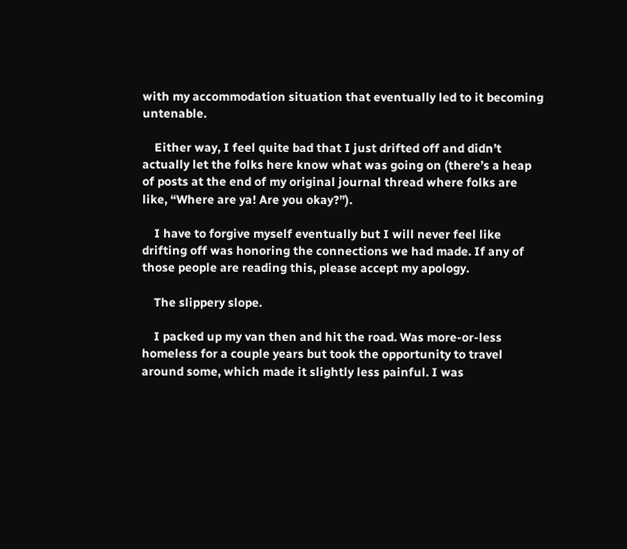with my accommodation situation that eventually led to it becoming untenable.

    Either way, I feel quite bad that I just drifted off and didn’t actually let the folks here know what was going on (there’s a heap of posts at the end of my original journal thread where folks are like, “Where are ya! Are you okay?”).

    I have to forgive myself eventually but I will never feel like drifting off was honoring the connections we had made. If any of those people are reading this, please accept my apology.

    The slippery slope.

    I packed up my van then and hit the road. Was more-or-less homeless for a couple years but took the opportunity to travel around some, which made it slightly less painful. I was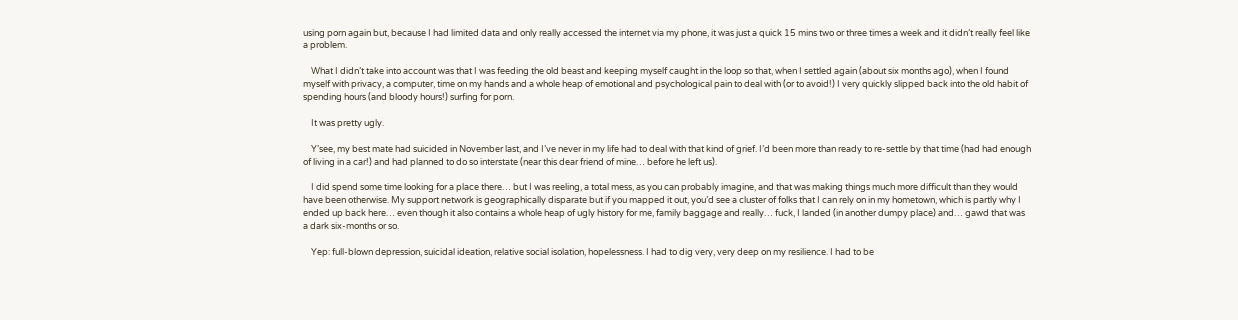using porn again but, because I had limited data and only really accessed the internet via my phone, it was just a quick 15 mins two or three times a week and it didn’t really feel like a problem.

    What I didn’t take into account was that I was feeding the old beast and keeping myself caught in the loop so that, when I settled again (about six months ago), when I found myself with privacy, a computer, time on my hands and a whole heap of emotional and psychological pain to deal with (or to avoid!) I very quickly slipped back into the old habit of spending hours (and bloody hours!) surfing for porn.

    It was pretty ugly.

    Y’see, my best mate had suicided in November last, and I’ve never in my life had to deal with that kind of grief. I’d been more than ready to re-settle by that time (had had enough of living in a car!) and had planned to do so interstate (near this dear friend of mine… before he left us).

    I did spend some time looking for a place there… but I was reeling, a total mess, as you can probably imagine, and that was making things much more difficult than they would have been otherwise. My support network is geographically disparate but if you mapped it out, you’d see a cluster of folks that I can rely on in my hometown, which is partly why I ended up back here… even though it also contains a whole heap of ugly history for me, family baggage and really… fuck, I landed (in another dumpy place) and… gawd that was a dark six-months or so.

    Yep: full-blown depression, suicidal ideation, relative social isolation, hopelessness. I had to dig very, very deep on my resilience. I had to be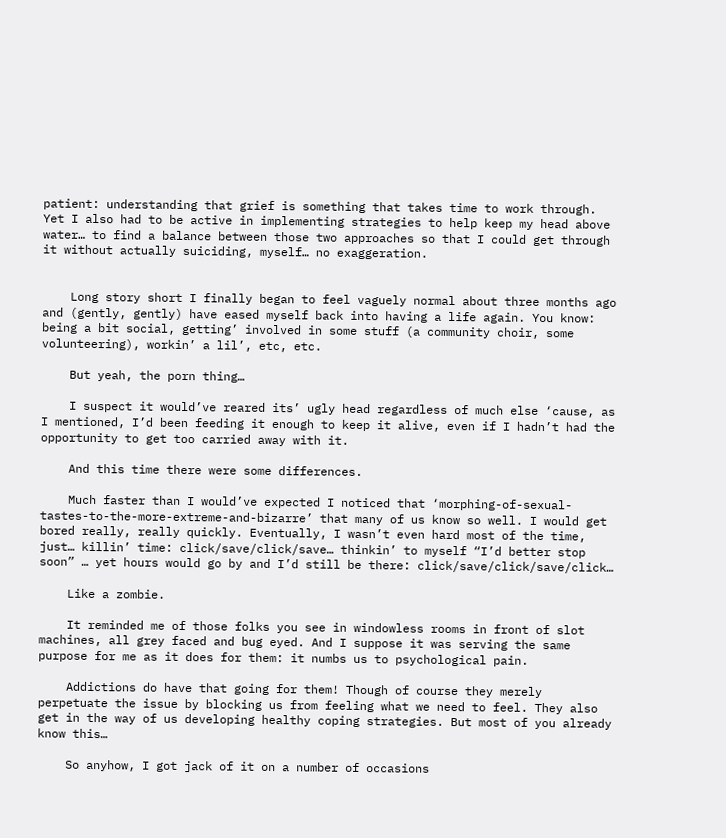patient: understanding that grief is something that takes time to work through. Yet I also had to be active in implementing strategies to help keep my head above water… to find a balance between those two approaches so that I could get through it without actually suiciding, myself… no exaggeration.


    Long story short I finally began to feel vaguely normal about three months ago and (gently, gently) have eased myself back into having a life again. You know: being a bit social, getting’ involved in some stuff (a community choir, some volunteering), workin’ a lil’, etc, etc.

    But yeah, the porn thing…

    I suspect it would’ve reared its’ ugly head regardless of much else ‘cause, as I mentioned, I’d been feeding it enough to keep it alive, even if I hadn’t had the opportunity to get too carried away with it.

    And this time there were some differences.

    Much faster than I would’ve expected I noticed that ‘morphing-of-sexual-tastes-to-the-more-extreme-and-bizarre’ that many of us know so well. I would get bored really, really quickly. Eventually, I wasn’t even hard most of the time, just… killin’ time: click/save/click/save… thinkin’ to myself “I’d better stop soon” … yet hours would go by and I’d still be there: click/save/click/save/click…

    Like a zombie.

    It reminded me of those folks you see in windowless rooms in front of slot machines, all grey faced and bug eyed. And I suppose it was serving the same purpose for me as it does for them: it numbs us to psychological pain.

    Addictions do have that going for them! Though of course they merely perpetuate the issue by blocking us from feeling what we need to feel. They also get in the way of us developing healthy coping strategies. But most of you already know this…

    So anyhow, I got jack of it on a number of occasions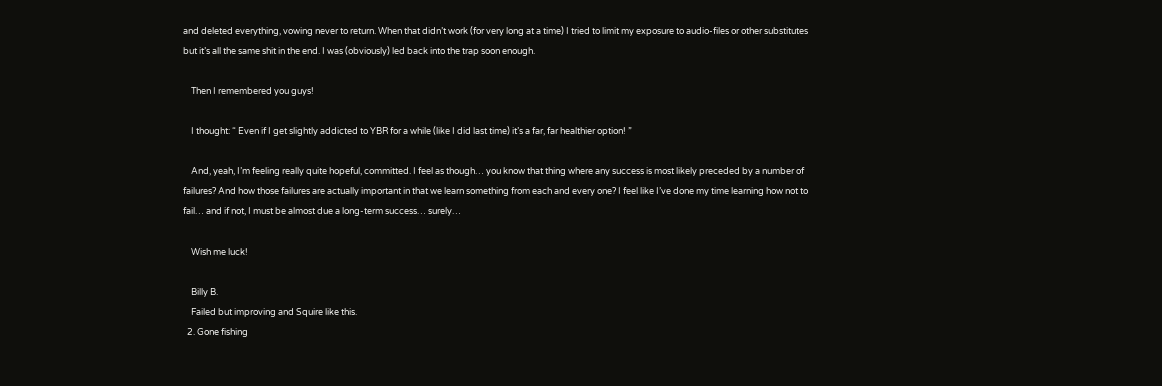and deleted everything, vowing never to return. When that didn’t work (for very long at a time) I tried to limit my exposure to audio-files or other substitutes but it’s all the same shit in the end. I was (obviously) led back into the trap soon enough.

    Then I remembered you guys!

    I thought: “ Even if I get slightly addicted to YBR for a while (like I did last time) it’s a far, far healthier option! ”

    And, yeah, I’m feeling really quite hopeful, committed. I feel as though… you know that thing where any success is most likely preceded by a number of failures? And how those failures are actually important in that we learn something from each and every one? I feel like I’ve done my time learning how not to fail… and if not, I must be almost due a long-term success… surely…

    Wish me luck!

    Billy B.
    Failed but improving and Squire like this.
  2. Gone fishing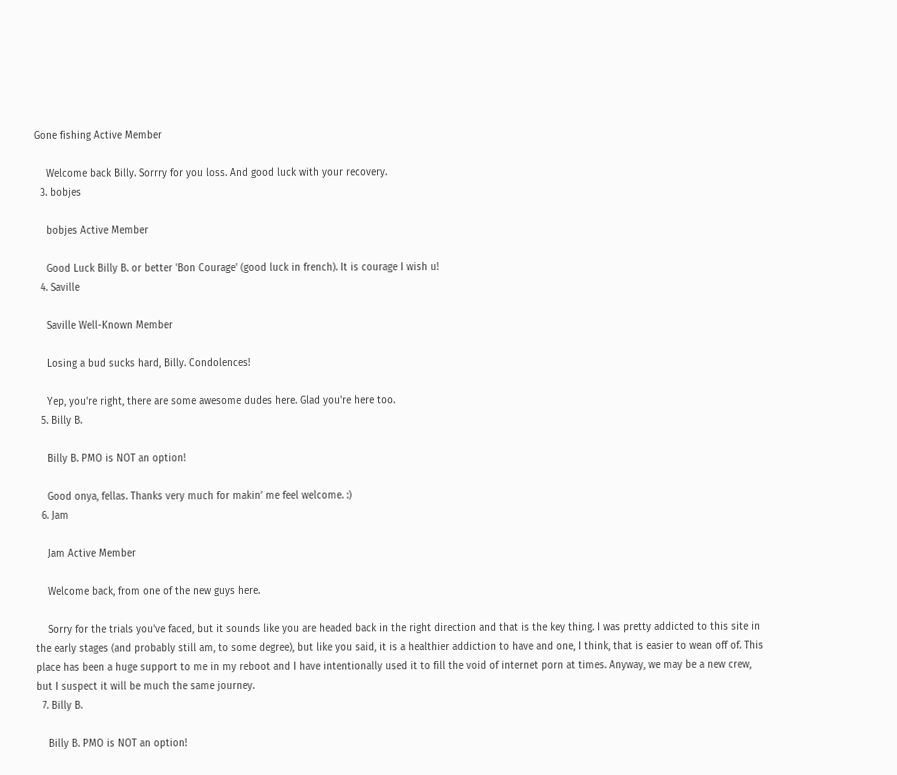Gone fishing Active Member

    Welcome back Billy. Sorrry for you loss. And good luck with your recovery.
  3. bobjes

    bobjes Active Member

    Good Luck Billy B. or better 'Bon Courage' (good luck in french). It is courage I wish u!
  4. Saville

    Saville Well-Known Member

    Losing a bud sucks hard, Billy. Condolences!

    Yep, you're right, there are some awesome dudes here. Glad you're here too.
  5. Billy B.

    Billy B. PMO is NOT an option!

    Good onya, fellas. Thanks very much for makin’ me feel welcome. :)
  6. Jam

    Jam Active Member

    Welcome back, from one of the new guys here.

    Sorry for the trials you've faced, but it sounds like you are headed back in the right direction and that is the key thing. I was pretty addicted to this site in the early stages (and probably still am, to some degree), but like you said, it is a healthier addiction to have and one, I think, that is easier to wean off of. This place has been a huge support to me in my reboot and I have intentionally used it to fill the void of internet porn at times. Anyway, we may be a new crew, but I suspect it will be much the same journey.
  7. Billy B.

    Billy B. PMO is NOT an option!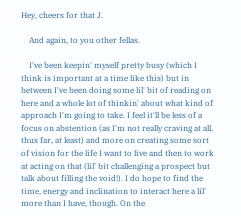Hey, cheers for that J.

    And again, to you other fellas.

    I've been keepin' myself pretty busy (which I think is important at a time like this) but in between I've been doing some lil' bit of reading on here and a whole lot of thinkin' about what kind of approach I'm going to take. I feel it'll be less of a focus on abstention (as I'm not really craving at all, thus far, at least) and more on creating some sort of vision for the life I want to live and then to work at acting on that (lil' bit challenging a prospect but talk about filling the void!). I do hope to find the time, energy and inclination to interact here a lil' more than I have, though. On the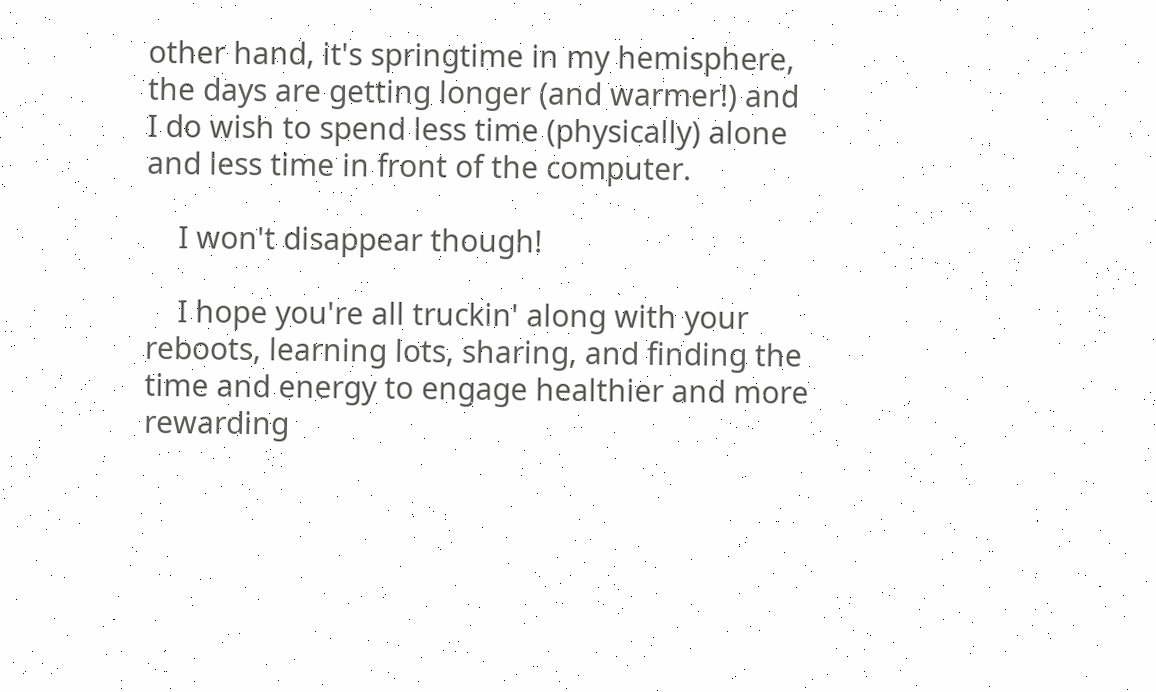other hand, it's springtime in my hemisphere, the days are getting longer (and warmer!) and I do wish to spend less time (physically) alone and less time in front of the computer.

    I won't disappear though!

    I hope you're all truckin' along with your reboots, learning lots, sharing, and finding the time and energy to engage healthier and more rewarding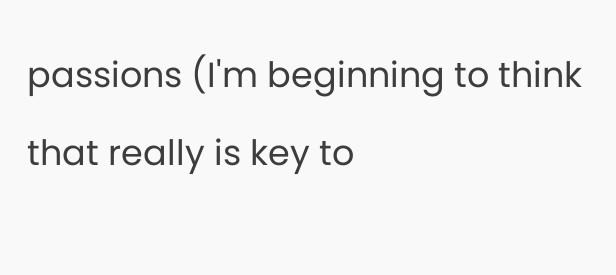passions (I'm beginning to think that really is key to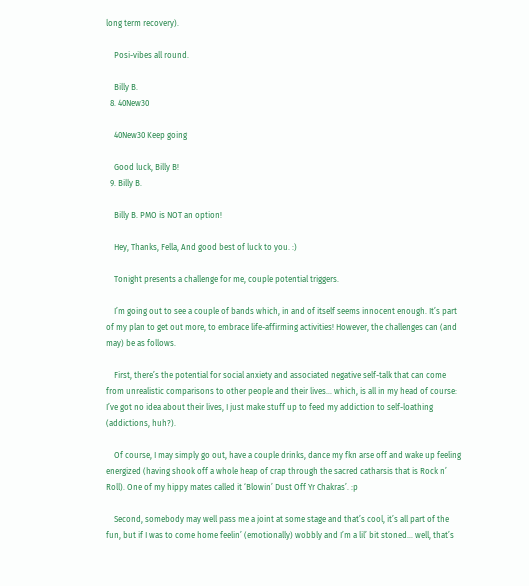long term recovery).

    Posi-vibes all round.

    Billy B.
  8. 40New30

    40New30 Keep going

    Good luck, Billy B!
  9. Billy B.

    Billy B. PMO is NOT an option!

    Hey, Thanks, Fella, And good best of luck to you. :)

    Tonight presents a challenge for me, couple potential triggers.

    I’m going out to see a couple of bands which, in and of itself seems innocent enough. It’s part of my plan to get out more, to embrace life-affirming activities! However, the challenges can (and may) be as follows.

    First, there’s the potential for social anxiety and associated negative self-talk that can come from unrealistic comparisons to other people and their lives… which, is all in my head of course: I’ve got no idea about their lives, I just make stuff up to feed my addiction to self-loathing (addictions, huh?).

    Of course, I may simply go out, have a couple drinks, dance my fkn arse off and wake up feeling energized (having shook off a whole heap of crap through the sacred catharsis that is Rock n’ Roll). One of my hippy mates called it ‘Blowin’ Dust Off Yr Chakras’. :p

    Second, somebody may well pass me a joint at some stage and that’s cool, it’s all part of the fun, but if I was to come home feelin’ (emotionally) wobbly and I’m a lil’ bit stoned… well, that’s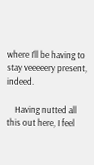where I’ll be having to stay veeeeery present, indeed.

    Having nutted all this out here, I feel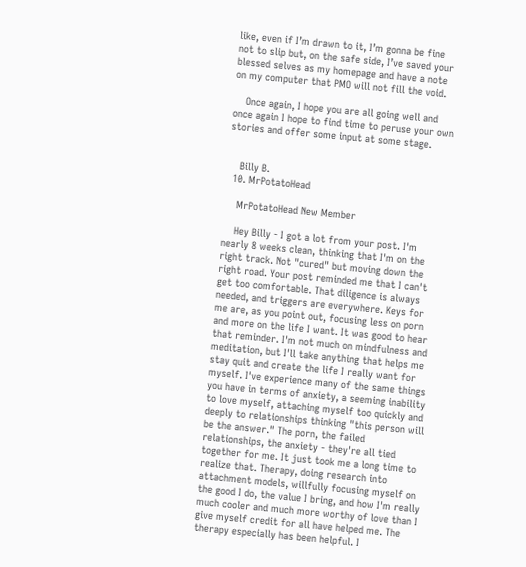like, even if I’m drawn to it, I’m gonna be fine not to slip but, on the safe side, I’ve saved your blessed selves as my homepage and have a note on my computer that PMO will not fill the void.

    Once again, I hope you are all going well and once again I hope to find time to peruse your own stories and offer some input at some stage.


    Billy B.
  10. MrPotatoHead

    MrPotatoHead New Member

    Hey Billy - I got a lot from your post. I'm nearly 8 weeks clean, thinking that I'm on the right track. Not "cured" but moving down the right road. Your post reminded me that I can't get too comfortable. That diligence is always needed, and triggers are everywhere. Keys for me are, as you point out, focusing less on porn and more on the life I want. It was good to hear that reminder. I'm not much on mindfulness and meditation, but I'll take anything that helps me stay quit and create the life I really want for myself. I've experience many of the same things you have in terms of anxiety, a seeming inability to love myself, attaching myself too quickly and deeply to relationships thinking "this person will be the answer." The porn, the failed relationships, the anxiety - they're all tied together for me. It just took me a long time to realize that. Therapy, doing research into attachment models, willfully focusing myself on the good I do, the value I bring, and how I'm really much cooler and much more worthy of love than I give myself credit for all have helped me. The therapy especially has been helpful. I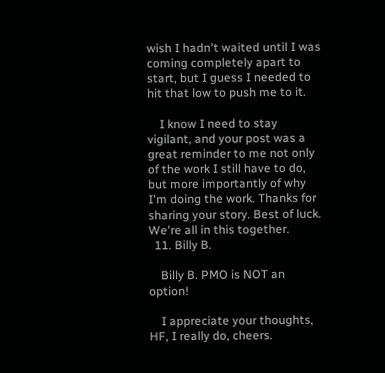wish I hadn't waited until I was coming completely apart to start, but I guess I needed to hit that low to push me to it.

    I know I need to stay vigilant, and your post was a great reminder to me not only of the work I still have to do, but more importantly of why I'm doing the work. Thanks for sharing your story. Best of luck. We're all in this together.
  11. Billy B.

    Billy B. PMO is NOT an option!

    I appreciate your thoughts, HF, I really do, cheers.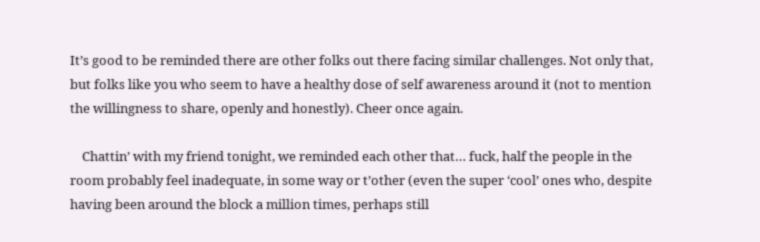It’s good to be reminded there are other folks out there facing similar challenges. Not only that, but folks like you who seem to have a healthy dose of self awareness around it (not to mention the willingness to share, openly and honestly). Cheer once again.

    Chattin’ with my friend tonight, we reminded each other that… fuck, half the people in the room probably feel inadequate, in some way or t’other (even the super ‘cool’ ones who, despite having been around the block a million times, perhaps still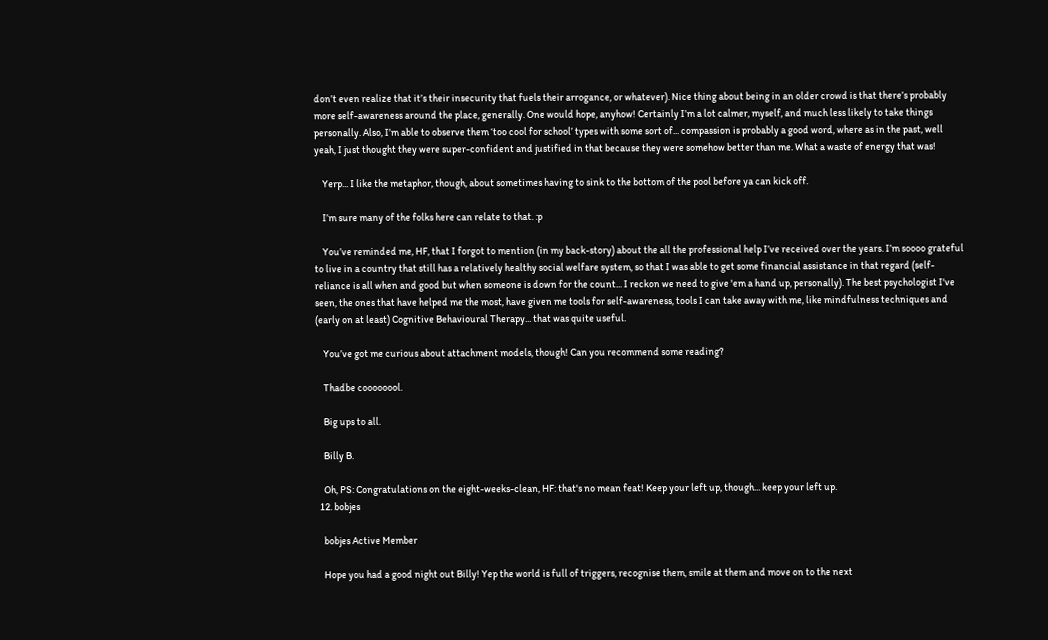don’t even realize that it’s their insecurity that fuels their arrogance, or whatever). Nice thing about being in an older crowd is that there’s probably more self-awareness around the place, generally. One would hope, anyhow! Certainly I’m a lot calmer, myself, and much less likely to take things personally. Also, I’m able to observe them ‘too cool for school’ types with some sort of... compassion is probably a good word, where as in the past, well yeah, I just thought they were super-confident and justified in that because they were somehow better than me. What a waste of energy that was!

    Yerp... I like the metaphor, though, about sometimes having to sink to the bottom of the pool before ya can kick off.

    I’m sure many of the folks here can relate to that. :p

    You’ve reminded me, HF, that I forgot to mention (in my back-story) about the all the professional help I’ve received over the years. I’m soooo grateful to live in a country that still has a relatively healthy social welfare system, so that I was able to get some financial assistance in that regard (self-reliance is all when and good but when someone is down for the count... I reckon we need to give 'em a hand up, personally). The best psychologist I've seen, the ones that have helped me the most, have given me tools for self-awareness, tools I can take away with me, like mindfulness techniques and (early on at least) Cognitive Behavioural Therapy... that was quite useful.

    You’ve got me curious about attachment models, though! Can you recommend some reading?

    Thadbe coooooool.

    Big ups to all.

    Billy B.

    Oh, PS: Congratulations on the eight-weeks-clean, HF: that's no mean feat! Keep your left up, though... keep your left up.
  12. bobjes

    bobjes Active Member

    Hope you had a good night out Billy! Yep the world is full of triggers, recognise them, smile at them and move on to the next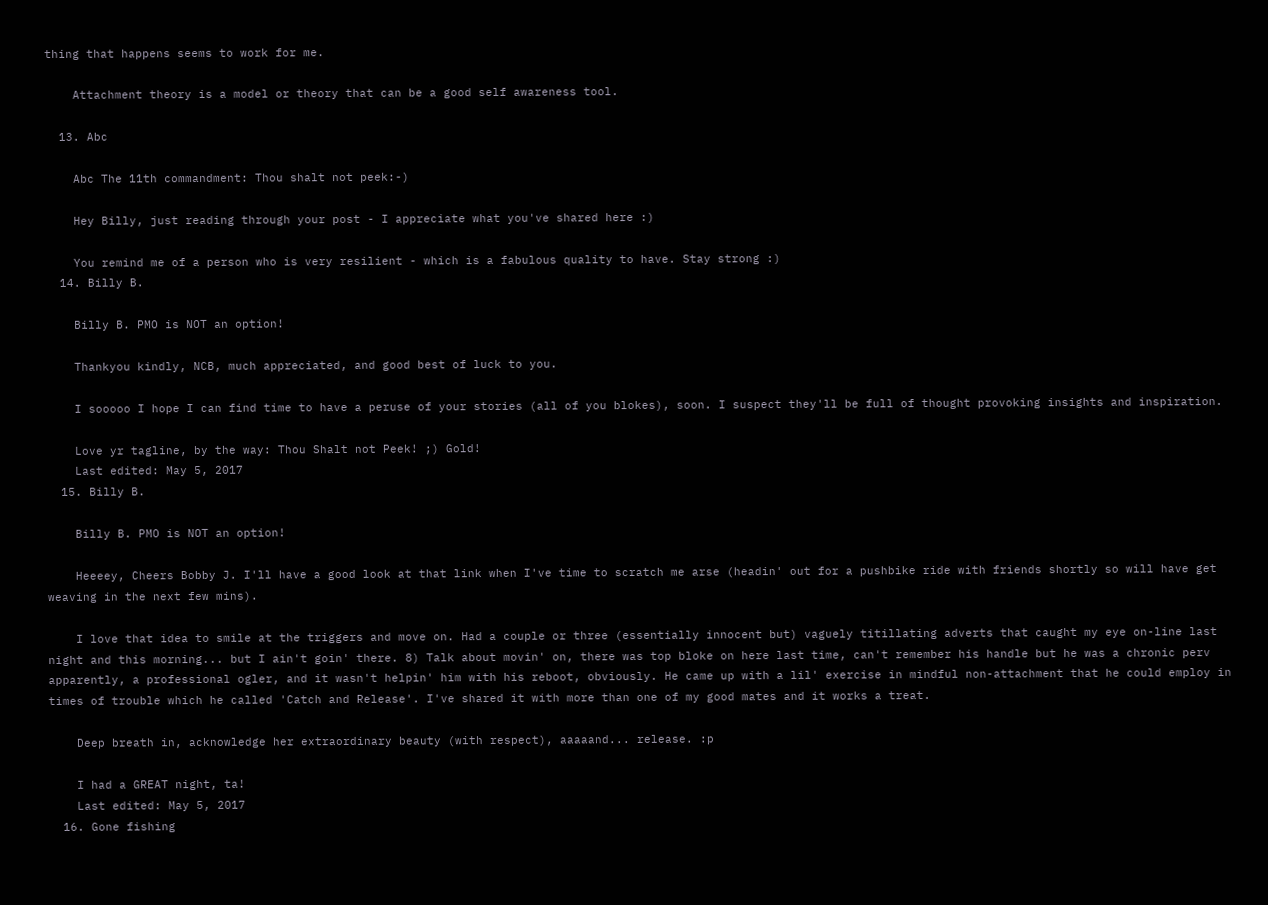thing that happens seems to work for me.

    Attachment theory is a model or theory that can be a good self awareness tool.

  13. Abc

    Abc The 11th commandment: Thou shalt not peek:-)

    Hey Billy, just reading through your post - I appreciate what you've shared here :)

    You remind me of a person who is very resilient - which is a fabulous quality to have. Stay strong :)
  14. Billy B.

    Billy B. PMO is NOT an option!

    Thankyou kindly, NCB, much appreciated, and good best of luck to you.

    I sooooo I hope I can find time to have a peruse of your stories (all of you blokes), soon. I suspect they'll be full of thought provoking insights and inspiration.

    Love yr tagline, by the way: Thou Shalt not Peek! ;) Gold!
    Last edited: May 5, 2017
  15. Billy B.

    Billy B. PMO is NOT an option!

    Heeeey, Cheers Bobby J. I'll have a good look at that link when I've time to scratch me arse (headin' out for a pushbike ride with friends shortly so will have get weaving in the next few mins).

    I love that idea to smile at the triggers and move on. Had a couple or three (essentially innocent but) vaguely titillating adverts that caught my eye on-line last night and this morning... but I ain't goin' there. 8) Talk about movin' on, there was top bloke on here last time, can't remember his handle but he was a chronic perv apparently, a professional ogler, and it wasn't helpin' him with his reboot, obviously. He came up with a lil' exercise in mindful non-attachment that he could employ in times of trouble which he called 'Catch and Release'. I've shared it with more than one of my good mates and it works a treat.

    Deep breath in, acknowledge her extraordinary beauty (with respect), aaaaand... release. :p

    I had a GREAT night, ta!
    Last edited: May 5, 2017
  16. Gone fishing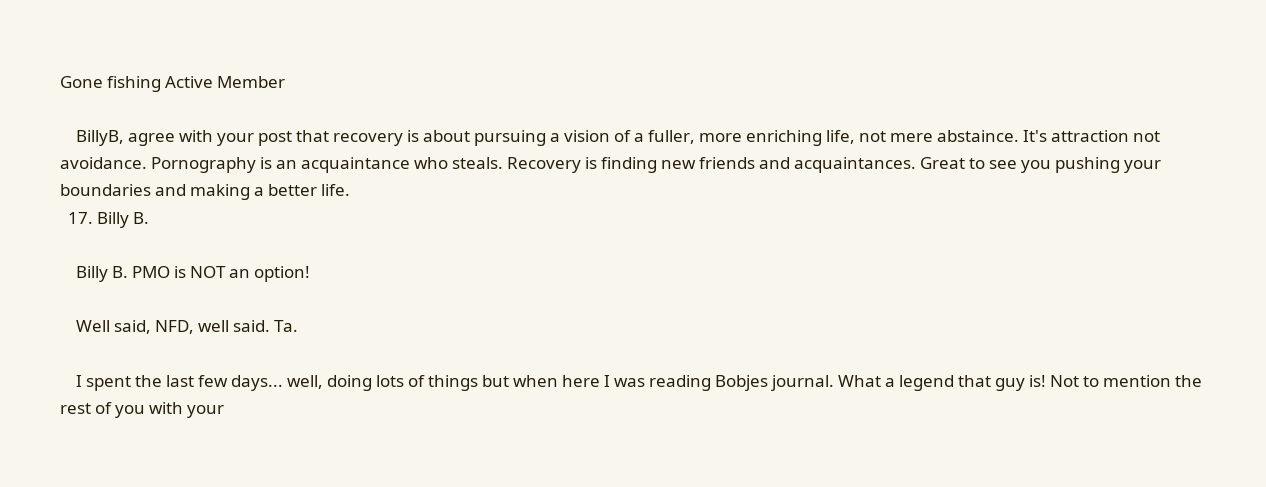Gone fishing Active Member

    BillyB, agree with your post that recovery is about pursuing a vision of a fuller, more enriching life, not mere abstaince. It's attraction not avoidance. Pornography is an acquaintance who steals. Recovery is finding new friends and acquaintances. Great to see you pushing your boundaries and making a better life.
  17. Billy B.

    Billy B. PMO is NOT an option!

    Well said, NFD, well said. Ta.

    I spent the last few days... well, doing lots of things but when here I was reading Bobjes journal. What a legend that guy is! Not to mention the rest of you with your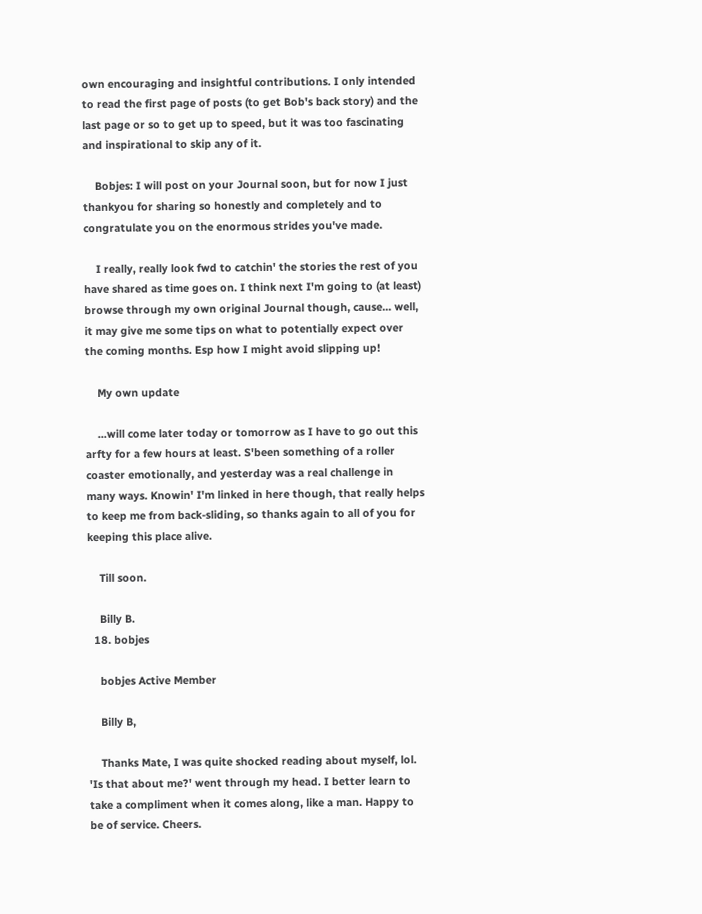own encouraging and insightful contributions. I only intended to read the first page of posts (to get Bob's back story) and the last page or so to get up to speed, but it was too fascinating and inspirational to skip any of it.

    Bobjes: I will post on your Journal soon, but for now I just thankyou for sharing so honestly and completely and to congratulate you on the enormous strides you've made.

    I really, really look fwd to catchin' the stories the rest of you have shared as time goes on. I think next I'm going to (at least) browse through my own original Journal though, cause... well, it may give me some tips on what to potentially expect over the coming months. Esp how I might avoid slipping up!

    My own update

    ...will come later today or tomorrow as I have to go out this arfty for a few hours at least. S'been something of a roller coaster emotionally, and yesterday was a real challenge in many ways. Knowin' I'm linked in here though, that really helps to keep me from back-sliding, so thanks again to all of you for keeping this place alive.

    Till soon.

    Billy B.
  18. bobjes

    bobjes Active Member

    Billy B,

    Thanks Mate, I was quite shocked reading about myself, lol. 'Is that about me?' went through my head. I better learn to take a compliment when it comes along, like a man. Happy to be of service. Cheers.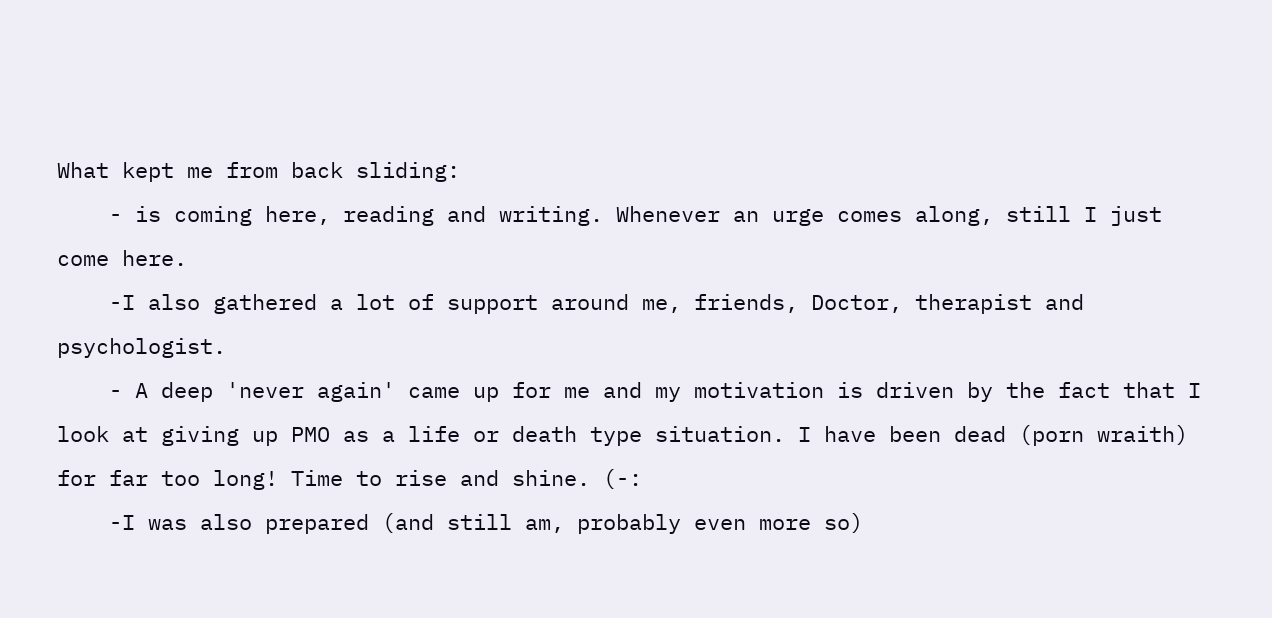What kept me from back sliding:
    - is coming here, reading and writing. Whenever an urge comes along, still I just come here.
    -I also gathered a lot of support around me, friends, Doctor, therapist and psychologist.
    - A deep 'never again' came up for me and my motivation is driven by the fact that I look at giving up PMO as a life or death type situation. I have been dead (porn wraith) for far too long! Time to rise and shine. (-:
    -I was also prepared (and still am, probably even more so)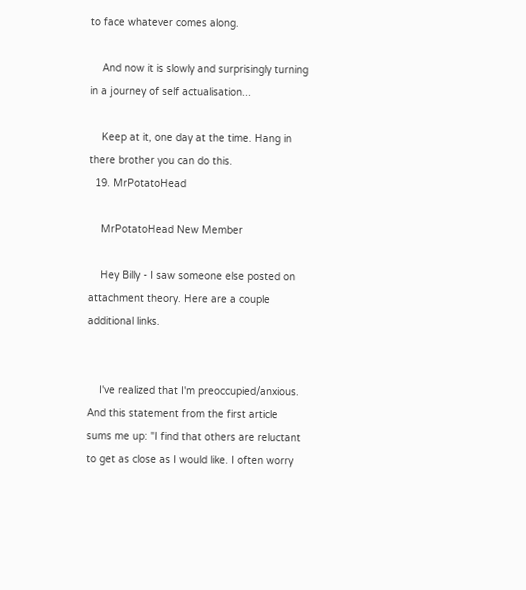to face whatever comes along.

    And now it is slowly and surprisingly turning in a journey of self actualisation...

    Keep at it, one day at the time. Hang in there brother you can do this.
  19. MrPotatoHead

    MrPotatoHead New Member

    Hey Billy - I saw someone else posted on attachment theory. Here are a couple additional links.


    I've realized that I'm preoccupied/anxious. And this statement from the first article sums me up: "I find that others are reluctant to get as close as I would like. I often worry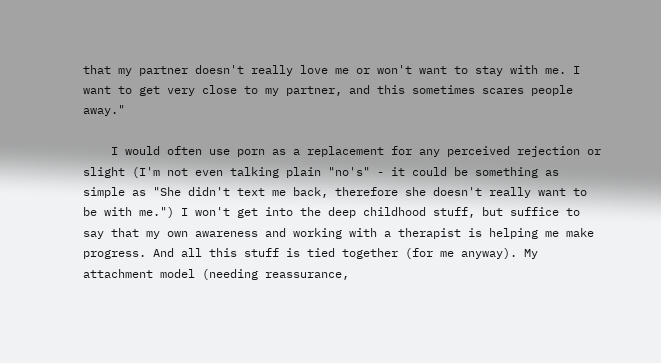that my partner doesn't really love me or won't want to stay with me. I want to get very close to my partner, and this sometimes scares people away."

    I would often use porn as a replacement for any perceived rejection or slight (I'm not even talking plain "no's" - it could be something as simple as "She didn't text me back, therefore she doesn't really want to be with me.") I won't get into the deep childhood stuff, but suffice to say that my own awareness and working with a therapist is helping me make progress. And all this stuff is tied together (for me anyway). My attachment model (needing reassurance,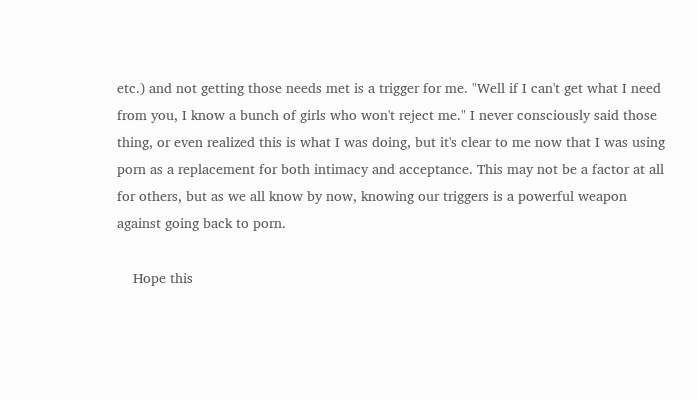etc.) and not getting those needs met is a trigger for me. "Well if I can't get what I need from you, I know a bunch of girls who won't reject me." I never consciously said those thing, or even realized this is what I was doing, but it's clear to me now that I was using porn as a replacement for both intimacy and acceptance. This may not be a factor at all for others, but as we all know by now, knowing our triggers is a powerful weapon against going back to porn.

    Hope this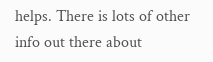helps. There is lots of other info out there about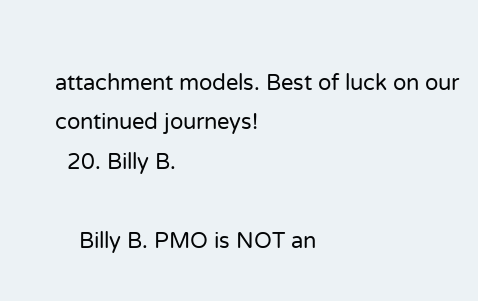attachment models. Best of luck on our continued journeys!
  20. Billy B.

    Billy B. PMO is NOT an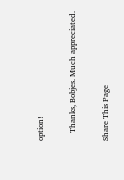option!

    Thanks, Bobjes. Much appreciated.

Share This Page